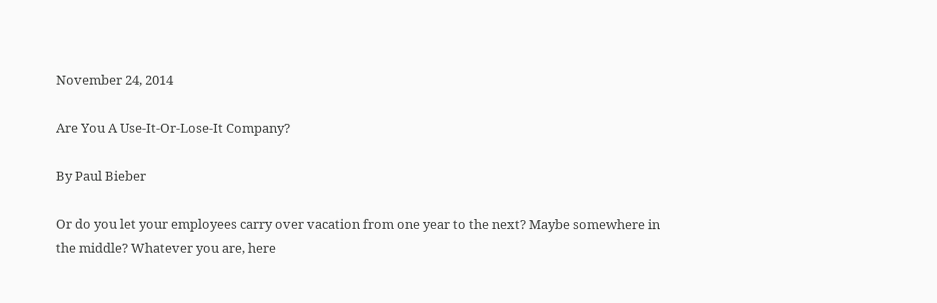November 24, 2014

Are You A Use-It-Or-Lose-It Company?

By Paul Bieber

Or do you let your employees carry over vacation from one year to the next? Maybe somewhere in the middle? Whatever you are, here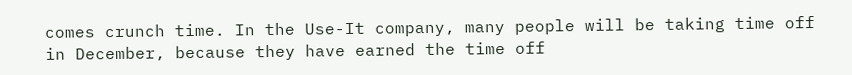comes crunch time. In the Use-It company, many people will be taking time off in December, because they have earned the time off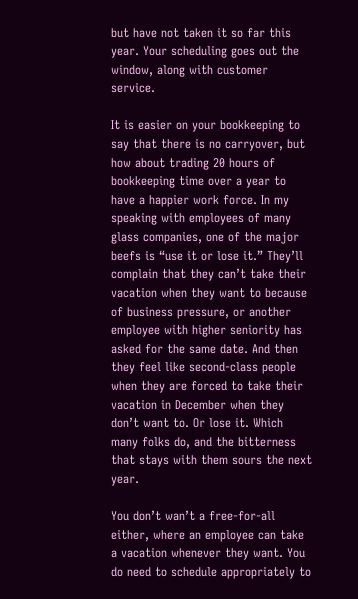but have not taken it so far this year. Your scheduling goes out the window, along with customer service.

It is easier on your bookkeeping to say that there is no carryover, but how about trading 20 hours of bookkeeping time over a year to have a happier work force. In my speaking with employees of many glass companies, one of the major beefs is “use it or lose it.” They’ll complain that they can’t take their vacation when they want to because of business pressure, or another employee with higher seniority has asked for the same date. And then they feel like second-class people when they are forced to take their vacation in December when they don’t want to. Or lose it. Which many folks do, and the bitterness that stays with them sours the next year.

You don’t wan’t a free-for-all either, where an employee can take a vacation whenever they want. You do need to schedule appropriately to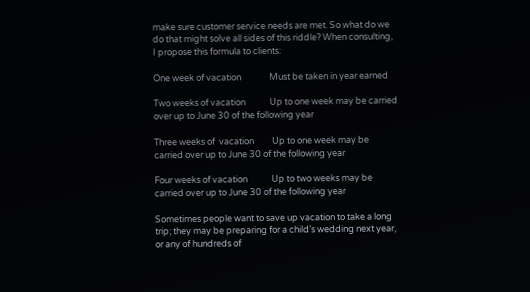make sure customer service needs are met. So what do we do that might solve all sides of this riddle? When consulting, I propose this formula to clients:

One week of vacation              Must be taken in year earned

Two weeks of vacation            Up to one week may be carried over up to June 30 of the following year

Three weeks of  vacation         Up to one week may be carried over up to June 30 of the following year

Four weeks of vacation            Up to two weeks may be carried over up to June 30 of the following year

Sometimes people want to save up vacation to take a long trip; they may be preparing for a child’s wedding next year, or any of hundreds of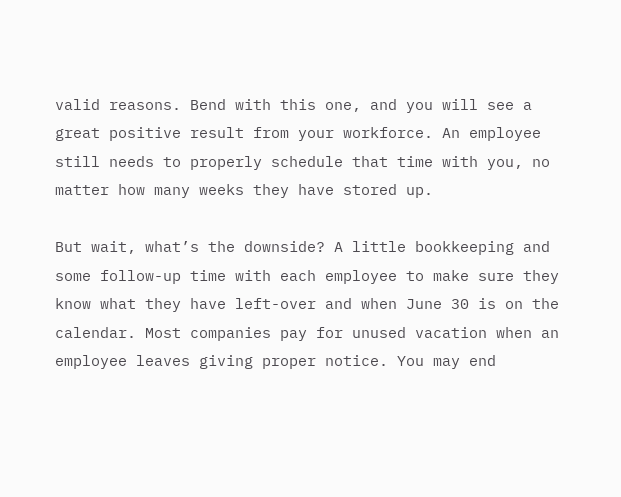valid reasons. Bend with this one, and you will see a great positive result from your workforce. An employee still needs to properly schedule that time with you, no matter how many weeks they have stored up.

But wait, what’s the downside? A little bookkeeping and some follow-up time with each employee to make sure they know what they have left-over and when June 30 is on the calendar. Most companies pay for unused vacation when an employee leaves giving proper notice. You may end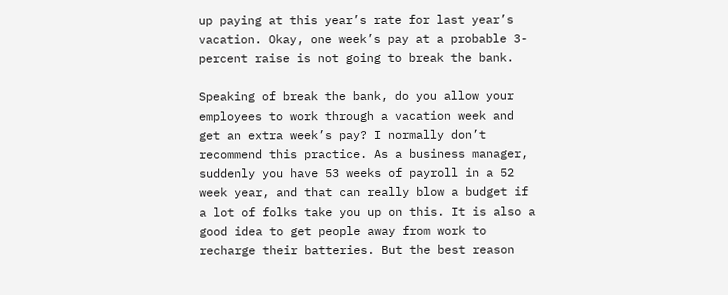up paying at this year’s rate for last year’s vacation. Okay, one week’s pay at a probable 3-percent raise is not going to break the bank.

Speaking of break the bank, do you allow your employees to work through a vacation week and get an extra week’s pay? I normally don’t recommend this practice. As a business manager, suddenly you have 53 weeks of payroll in a 52 week year, and that can really blow a budget if a lot of folks take you up on this. It is also a good idea to get people away from work to recharge their batteries. But the best reason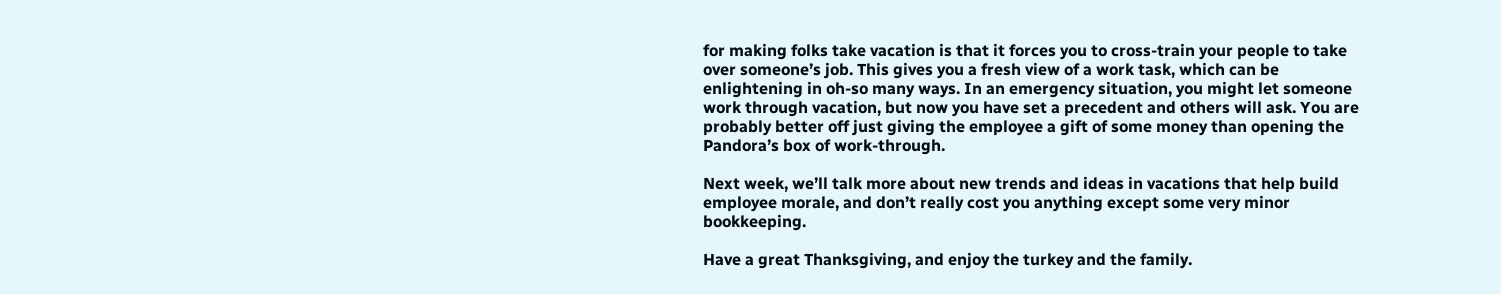for making folks take vacation is that it forces you to cross-train your people to take over someone’s job. This gives you a fresh view of a work task, which can be enlightening in oh-so many ways. In an emergency situation, you might let someone work through vacation, but now you have set a precedent and others will ask. You are probably better off just giving the employee a gift of some money than opening the Pandora’s box of work-through.

Next week, we’ll talk more about new trends and ideas in vacations that help build employee morale, and don’t really cost you anything except some very minor bookkeeping.

Have a great Thanksgiving, and enjoy the turkey and the family.